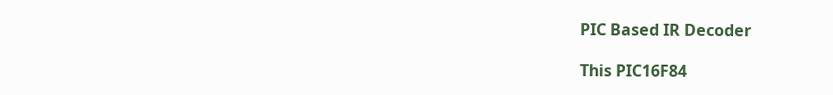PIC Based IR Decoder

This PIC16F84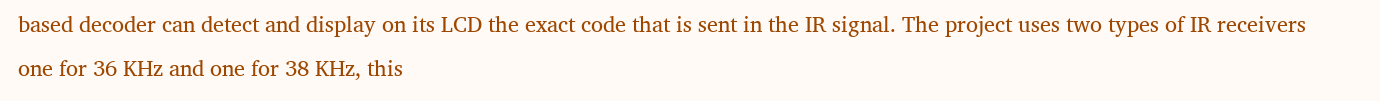based decoder can detect and display on its LCD the exact code that is sent in the IR signal. The project uses two types of IR receivers one for 36 KHz and one for 38 KHz, this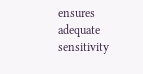ensures adequate sensitivity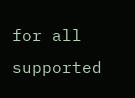for all supported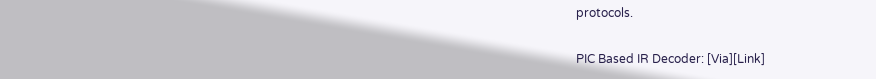protocols.

PIC Based IR Decoder: [Via][Link]